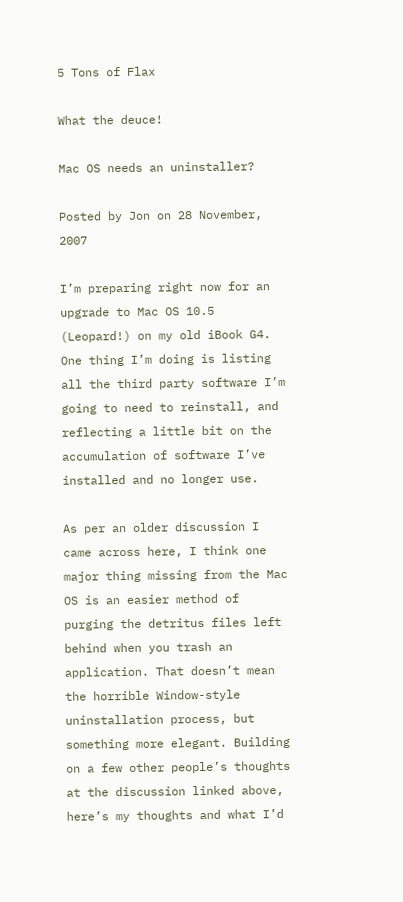5 Tons of Flax

What the deuce!

Mac OS needs an uninstaller?

Posted by Jon on 28 November, 2007

I’m preparing right now for an upgrade to Mac OS 10.5 (Leopard!) on my old iBook G4. One thing I’m doing is listing all the third party software I’m going to need to reinstall, and reflecting a little bit on the accumulation of software I’ve installed and no longer use.

As per an older discussion I came across here, I think one major thing missing from the Mac OS is an easier method of purging the detritus files left behind when you trash an application. That doesn’t mean the horrible Window-style uninstallation process, but something more elegant. Building on a few other people’s thoughts at the discussion linked above, here’s my thoughts and what I’d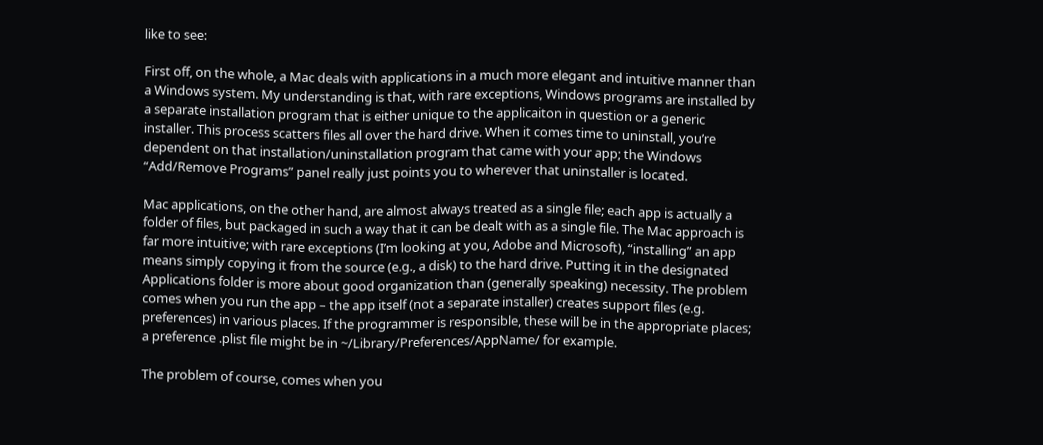like to see:

First off, on the whole, a Mac deals with applications in a much more elegant and intuitive manner than a Windows system. My understanding is that, with rare exceptions, Windows programs are installed by a separate installation program that is either unique to the applicaiton in question or a generic installer. This process scatters files all over the hard drive. When it comes time to uninstall, you’re dependent on that installation/uninstallation program that came with your app; the Windows “Add/Remove Programs” panel really just points you to wherever that uninstaller is located.

Mac applications, on the other hand, are almost always treated as a single file; each app is actually a folder of files, but packaged in such a way that it can be dealt with as a single file. The Mac approach is far more intuitive; with rare exceptions (I’m looking at you, Adobe and Microsoft), “installing” an app means simply copying it from the source (e.g., a disk) to the hard drive. Putting it in the designated Applications folder is more about good organization than (generally speaking) necessity. The problem comes when you run the app – the app itself (not a separate installer) creates support files (e.g. preferences) in various places. If the programmer is responsible, these will be in the appropriate places; a preference .plist file might be in ~/Library/Preferences/AppName/ for example.

The problem of course, comes when you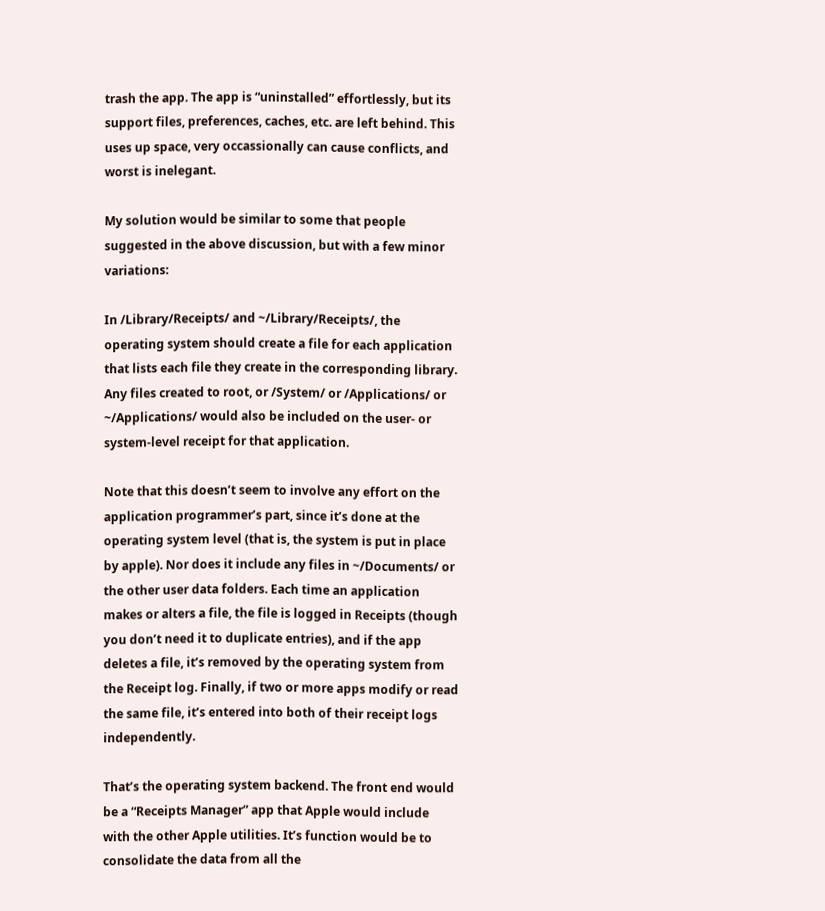trash the app. The app is “uninstalled” effortlessly, but its support files, preferences, caches, etc. are left behind. This uses up space, very occassionally can cause conflicts, and worst is inelegant.

My solution would be similar to some that people suggested in the above discussion, but with a few minor variations:

In /Library/Receipts/ and ~/Library/Receipts/, the operating system should create a file for each application that lists each file they create in the corresponding library. Any files created to root, or /System/ or /Applications/ or ~/Applications/ would also be included on the user- or system-level receipt for that application.

Note that this doesn’t seem to involve any effort on the application programmer’s part, since it’s done at the operating system level (that is, the system is put in place by apple). Nor does it include any files in ~/Documents/ or the other user data folders. Each time an application makes or alters a file, the file is logged in Receipts (though you don’t need it to duplicate entries), and if the app deletes a file, it’s removed by the operating system from the Receipt log. Finally, if two or more apps modify or read the same file, it’s entered into both of their receipt logs independently.

That’s the operating system backend. The front end would be a “Receipts Manager” app that Apple would include with the other Apple utilities. It’s function would be to consolidate the data from all the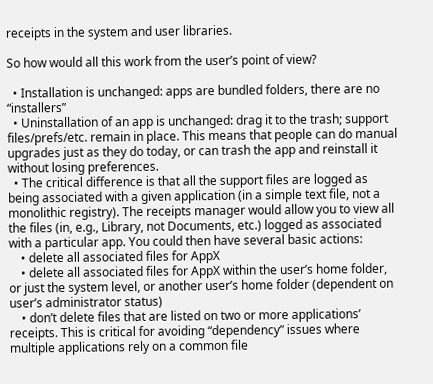receipts in the system and user libraries.

So how would all this work from the user’s point of view?

  • Installation is unchanged: apps are bundled folders, there are no “installers”
  • Uninstallation of an app is unchanged: drag it to the trash; support files/prefs/etc. remain in place. This means that people can do manual upgrades just as they do today, or can trash the app and reinstall it without losing preferences.
  • The critical difference is that all the support files are logged as being associated with a given application (in a simple text file, not a monolithic registry). The receipts manager would allow you to view all the files (in, e.g., Library, not Documents, etc.) logged as associated with a particular app. You could then have several basic actions:
    • delete all associated files for AppX
    • delete all associated files for AppX within the user’s home folder, or just the system level, or another user’s home folder (dependent on user’s administrator status)
    • don’t delete files that are listed on two or more applications’ receipts. This is critical for avoiding “dependency” issues where multiple applications rely on a common file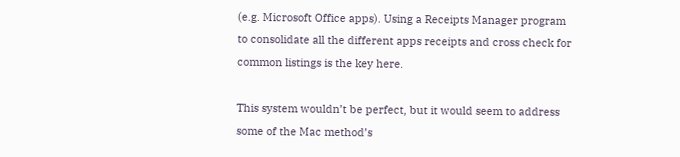(e.g. Microsoft Office apps). Using a Receipts Manager program to consolidate all the different apps receipts and cross check for common listings is the key here.

This system wouldn’t be perfect, but it would seem to address some of the Mac method’s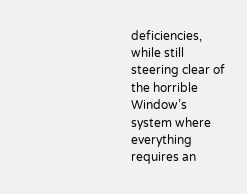deficiencies, while still steering clear of the horrible Window’s system where everything requires an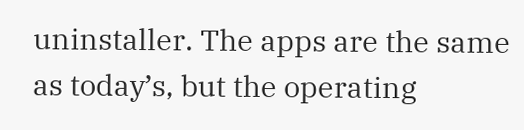uninstaller. The apps are the same as today’s, but the operating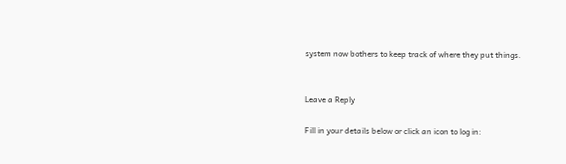system now bothers to keep track of where they put things.


Leave a Reply

Fill in your details below or click an icon to log in: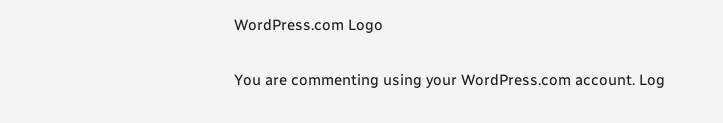WordPress.com Logo

You are commenting using your WordPress.com account. Log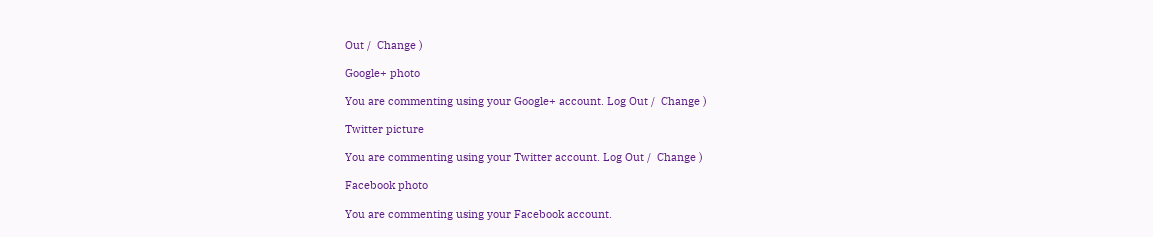Out /  Change )

Google+ photo

You are commenting using your Google+ account. Log Out /  Change )

Twitter picture

You are commenting using your Twitter account. Log Out /  Change )

Facebook photo

You are commenting using your Facebook account.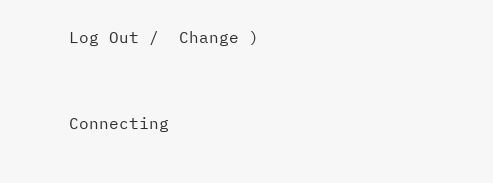Log Out /  Change )


Connecting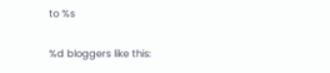to %s

%d bloggers like this: